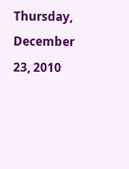Thursday, December 23, 2010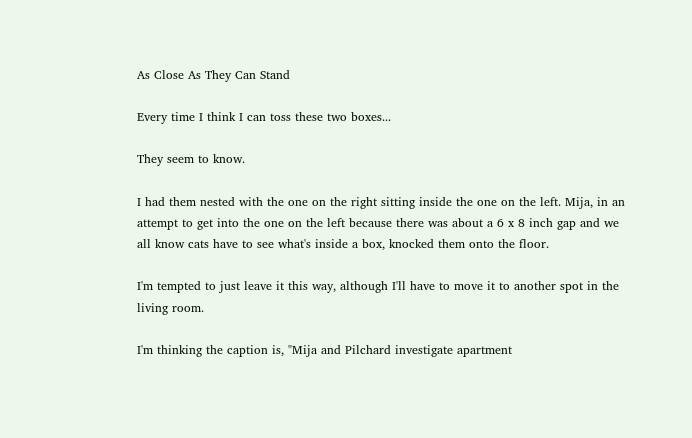As Close As They Can Stand

Every time I think I can toss these two boxes...

They seem to know.

I had them nested with the one on the right sitting inside the one on the left. Mija, in an attempt to get into the one on the left because there was about a 6 x 8 inch gap and we all know cats have to see what's inside a box, knocked them onto the floor.

I'm tempted to just leave it this way, although I'll have to move it to another spot in the living room.

I'm thinking the caption is, "Mija and Pilchard investigate apartment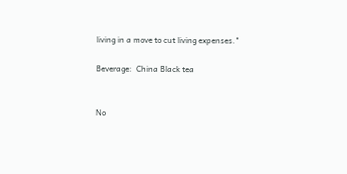living in a move to cut living expenses."

Beverage:  China Black tea


No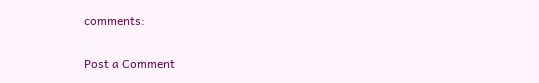comments:

Post a Comment